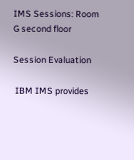IMS Sessions: Room G second floor

Session Evaluation

 IBM IMS provides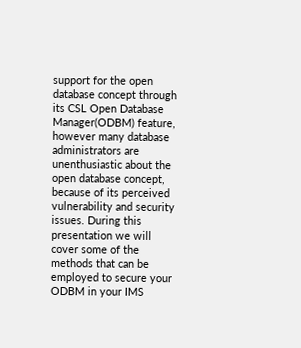support for the open database concept through its CSL Open Database Manager(ODBM) feature, however many database administrators are unenthusiastic about the open database concept, because of its perceived vulnerability and security issues. During this presentation we will cover some of the methods that can be employed to secure your ODBM in your IMS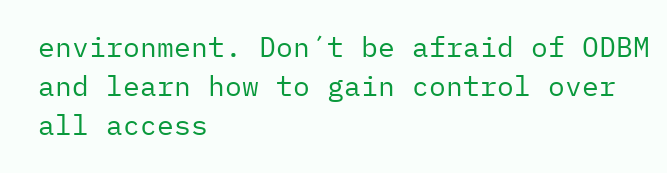environment. Don´t be afraid of ODBM and learn how to gain control over all access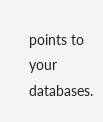points to your databases.